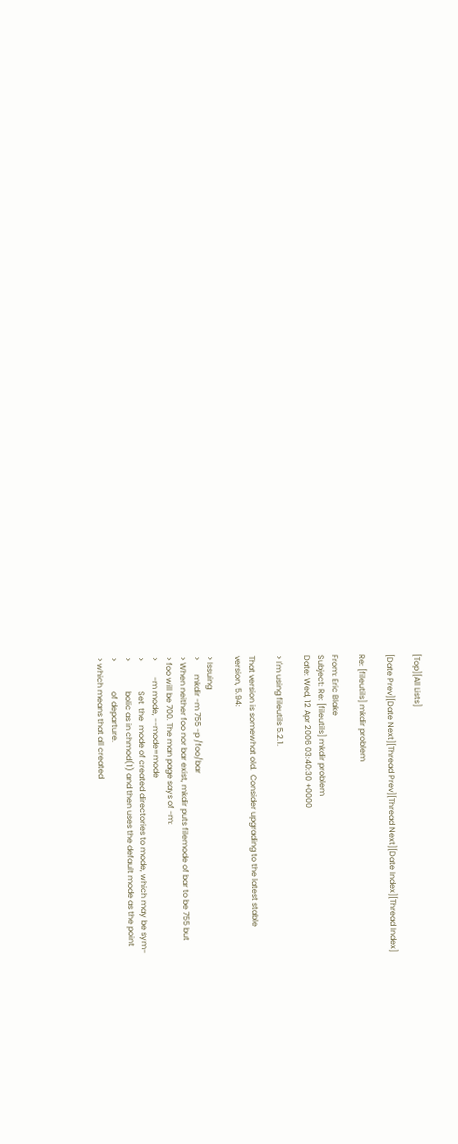[Top][All Lists]

[Date Prev][Date Next][Thread Prev][Thread Next][Date Index][Thread Index]

Re: [fileutils] mkdir problem

From: Eric Blake
Subject: Re: [fileutils] mkdir problem
Date: Wed, 12 Apr 2006 03:40:30 +0000

> I'm using fileutils 5.2.1.

That version is somewhat old.  Consider upgrading to the latest stable
version, 5.94:

> Issuing
>       mkdir -m 755 -p /foo/bar
> When neither foo nor bar exist, mkdir puts filemode of bar to be 755 but
> foo will be 700. The man page says of -m:
>        -m mode, --mode=mode
>               Set  the  mode of created directories to mode, which may be sym-
>               bolic as in chmod(1) and then uses the default mode as the point
>               of departure.
> which means that all created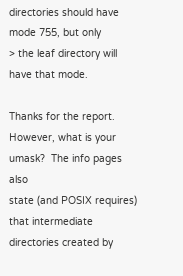directories should have mode 755, but only
> the leaf directory will have that mode.

Thanks for the report.  However, what is your umask?  The info pages also
state (and POSIX requires) that intermediate directories created by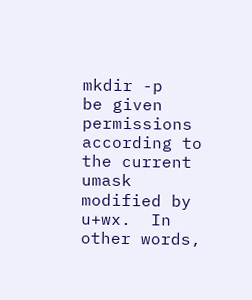mkdir -p
be given permissions according to the current umask modified by u+wx.  In
other words,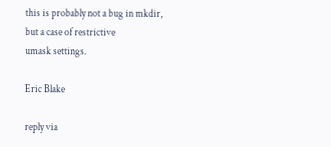this is probably not a bug in mkdir, but a case of restrictive
umask settings.

Eric Blake

reply via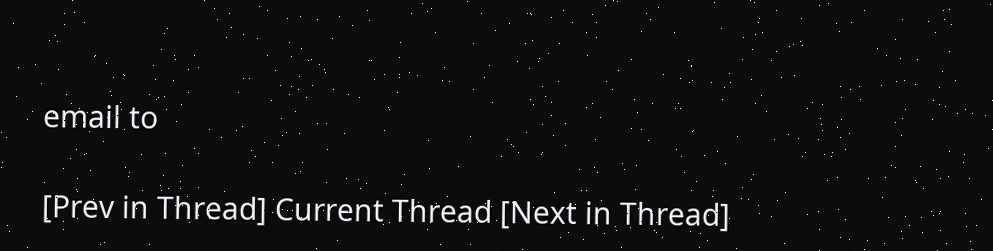email to

[Prev in Thread] Current Thread [Next in Thread]